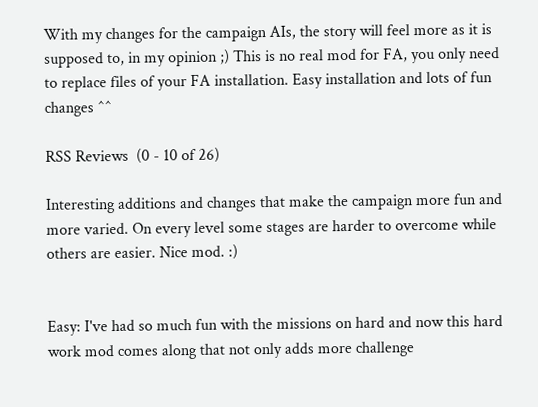With my changes for the campaign AIs, the story will feel more as it is supposed to, in my opinion ;) This is no real mod for FA, you only need to replace files of your FA installation. Easy installation and lots of fun changes ^^

RSS Reviews  (0 - 10 of 26)

Interesting additions and changes that make the campaign more fun and more varied. On every level some stages are harder to overcome while others are easier. Nice mod. :)


Easy: I've had so much fun with the missions on hard and now this hard work mod comes along that not only adds more challenge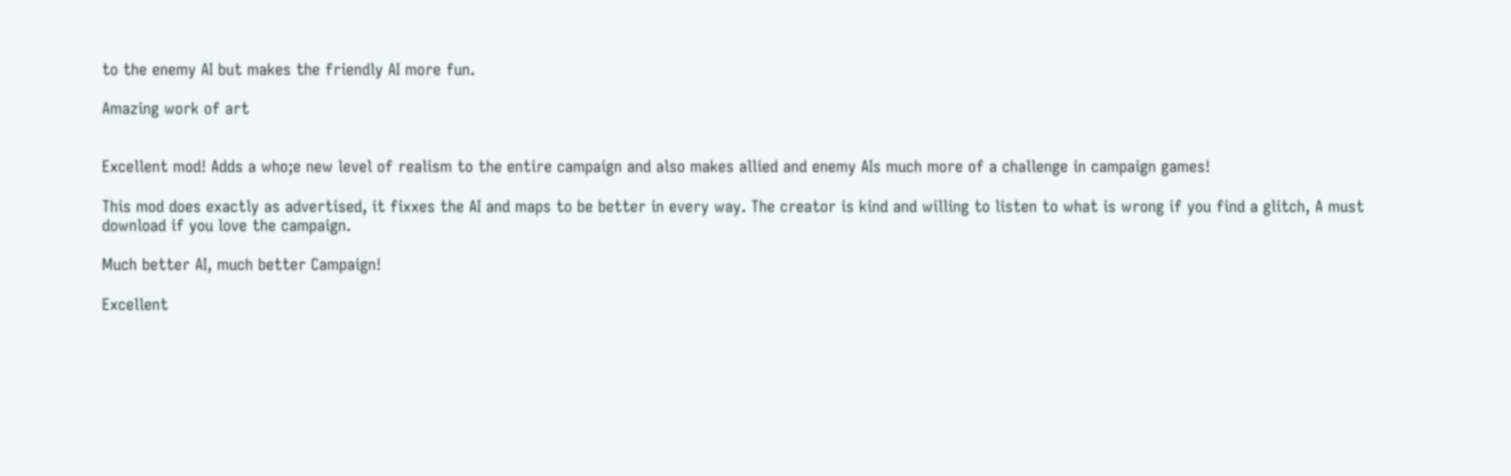to the enemy AI but makes the friendly AI more fun.

Amazing work of art


Excellent mod! Adds a who;e new level of realism to the entire campaign and also makes allied and enemy AIs much more of a challenge in campaign games!

This mod does exactly as advertised, it fixxes the AI and maps to be better in every way. The creator is kind and willing to listen to what is wrong if you find a glitch, A must download if you love the campaign.

Much better AI, much better Campaign!

Excellent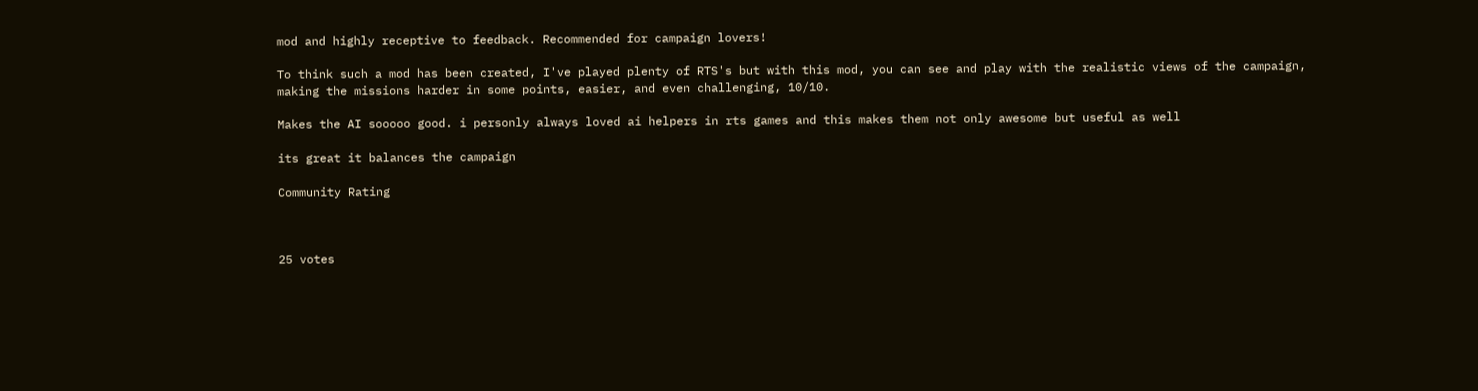mod and highly receptive to feedback. Recommended for campaign lovers!

To think such a mod has been created, I've played plenty of RTS's but with this mod, you can see and play with the realistic views of the campaign, making the missions harder in some points, easier, and even challenging, 10/10.

Makes the AI sooooo good. i personly always loved ai helpers in rts games and this makes them not only awesome but useful as well

its great it balances the campaign

Community Rating



25 votes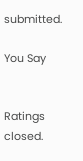submitted.

You Say


Ratings closed.